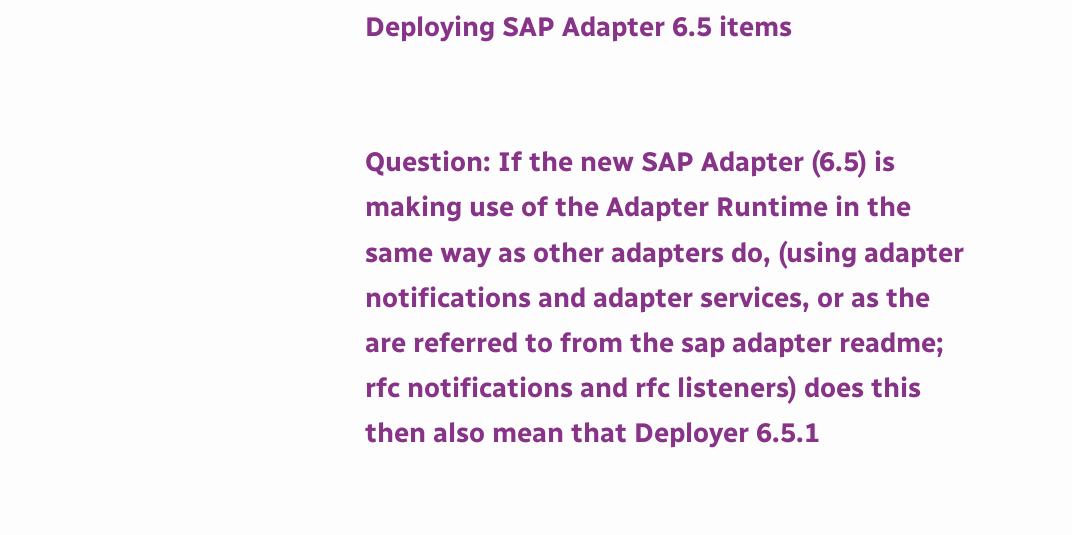Deploying SAP Adapter 6.5 items


Question: If the new SAP Adapter (6.5) is making use of the Adapter Runtime in the same way as other adapters do, (using adapter notifications and adapter services, or as the are referred to from the sap adapter readme; rfc notifications and rfc listeners) does this then also mean that Deployer 6.5.1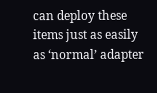can deploy these items just as easily as ‘normal’ adapter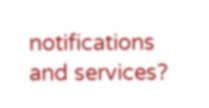notifications and services?